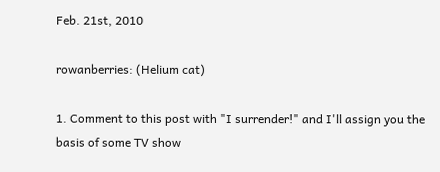Feb. 21st, 2010

rowanberries: (Helium cat)

1. Comment to this post with "I surrender!" and I'll assign you the basis of some TV show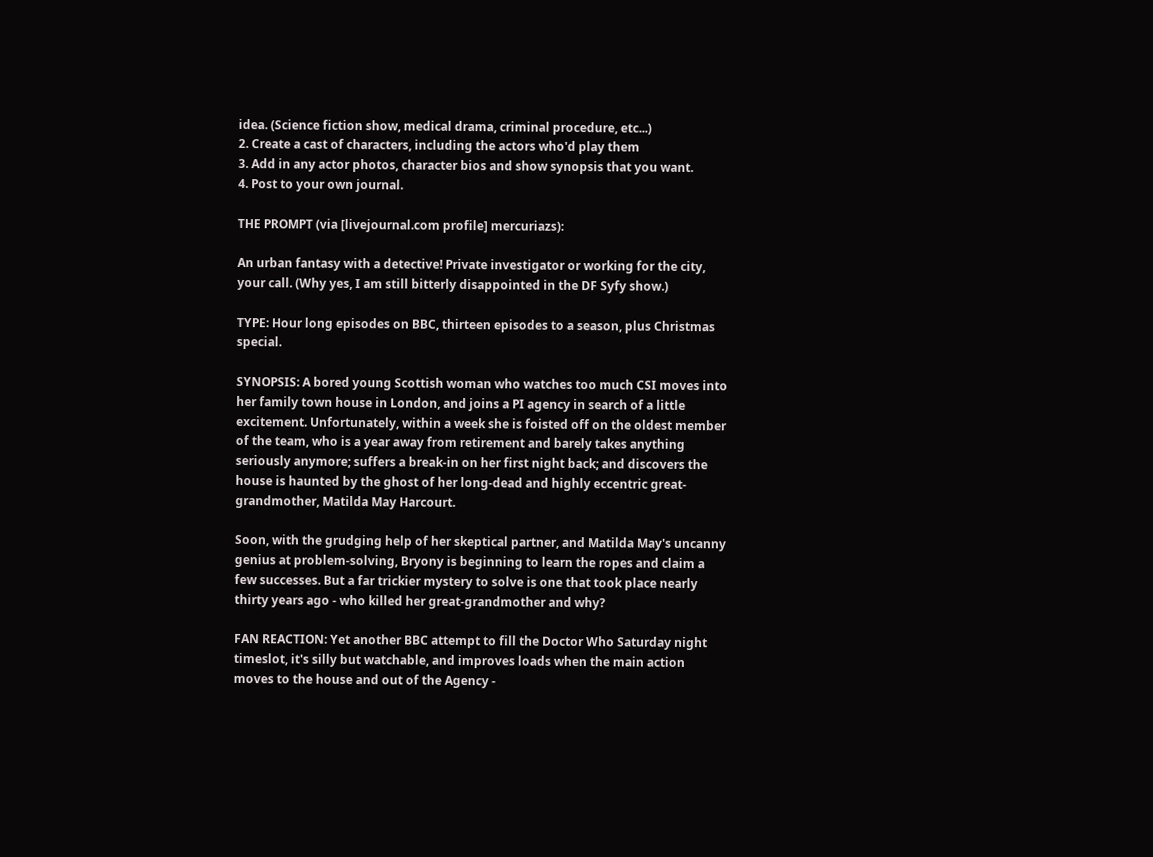idea. (Science fiction show, medical drama, criminal procedure, etc...)
2. Create a cast of characters, including the actors who'd play them
3. Add in any actor photos, character bios and show synopsis that you want.
4. Post to your own journal.

THE PROMPT (via [livejournal.com profile] mercuriazs):

An urban fantasy with a detective! Private investigator or working for the city, your call. (Why yes, I am still bitterly disappointed in the DF Syfy show.)

TYPE: Hour long episodes on BBC, thirteen episodes to a season, plus Christmas special.

SYNOPSIS: A bored young Scottish woman who watches too much CSI moves into her family town house in London, and joins a PI agency in search of a little excitement. Unfortunately, within a week she is foisted off on the oldest member of the team, who is a year away from retirement and barely takes anything seriously anymore; suffers a break-in on her first night back; and discovers the house is haunted by the ghost of her long-dead and highly eccentric great-grandmother, Matilda May Harcourt.

Soon, with the grudging help of her skeptical partner, and Matilda May's uncanny genius at problem-solving, Bryony is beginning to learn the ropes and claim a few successes. But a far trickier mystery to solve is one that took place nearly thirty years ago - who killed her great-grandmother and why?

FAN REACTION: Yet another BBC attempt to fill the Doctor Who Saturday night timeslot, it's silly but watchable, and improves loads when the main action moves to the house and out of the Agency -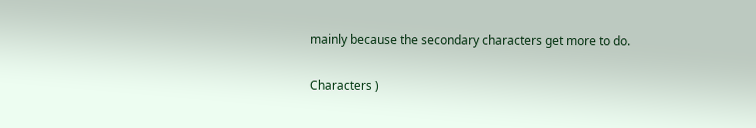mainly because the secondary characters get more to do.

Characters )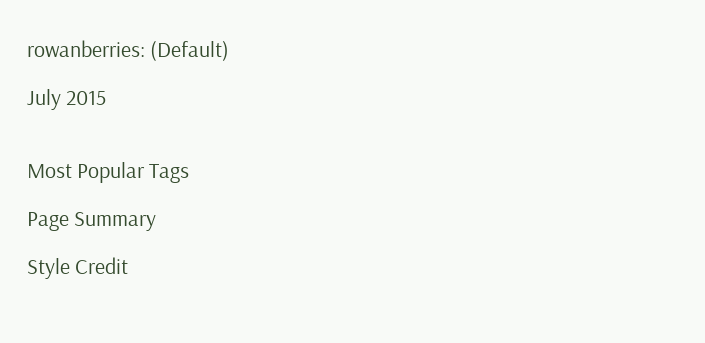rowanberries: (Default)

July 2015


Most Popular Tags

Page Summary

Style Credit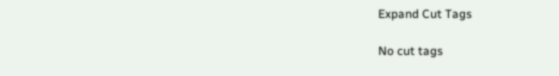Expand Cut Tags

No cut tags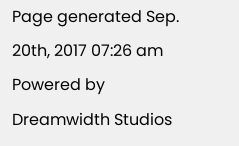Page generated Sep. 20th, 2017 07:26 am
Powered by Dreamwidth Studios